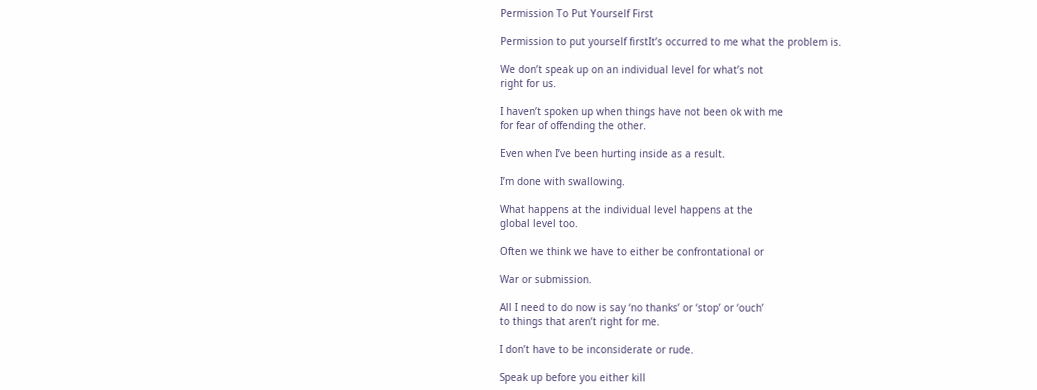Permission To Put Yourself First

Permission to put yourself firstIt’s occurred to me what the problem is.

We don’t speak up on an individual level for what’s not
right for us.

I haven’t spoken up when things have not been ok with me
for fear of offending the other.

Even when I’ve been hurting inside as a result.

I’m done with swallowing.

What happens at the individual level happens at the
global level too.

Often we think we have to either be confrontational or

War or submission.

All I need to do now is say ‘no thanks’ or ‘stop’ or ‘ouch’
to things that aren’t right for me.

I don’t have to be inconsiderate or rude.

Speak up before you either kill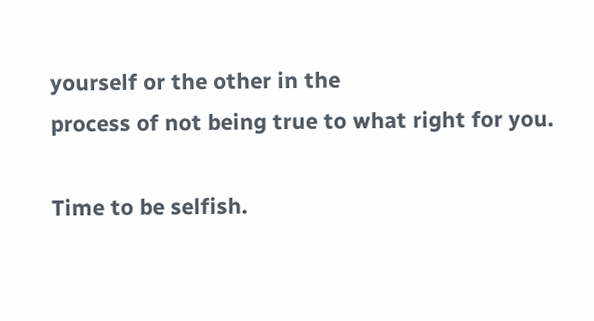yourself or the other in the
process of not being true to what right for you.

Time to be selfish.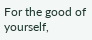For the good of yourself,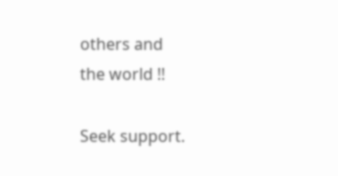others and
the world !!

Seek support.